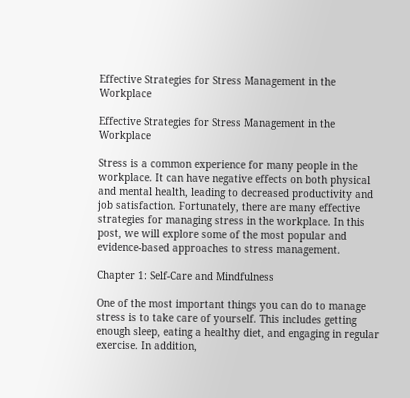Effective Strategies for Stress Management in the Workplace

Effective Strategies for Stress Management in the Workplace

Stress is a common experience for many people in the workplace. It can have negative effects on both physical and mental health, leading to decreased productivity and job satisfaction. Fortunately, there are many effective strategies for managing stress in the workplace. In this post, we will explore some of the most popular and evidence-based approaches to stress management.

Chapter 1: Self-Care and Mindfulness

One of the most important things you can do to manage stress is to take care of yourself. This includes getting enough sleep, eating a healthy diet, and engaging in regular exercise. In addition,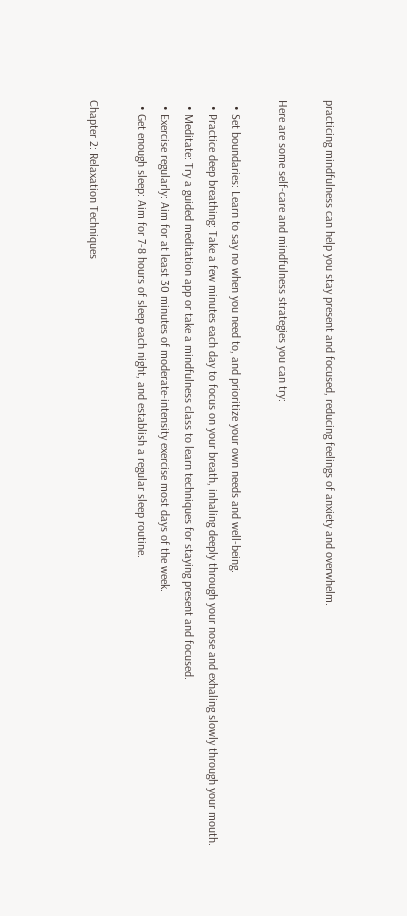practicing mindfulness can help you stay present and focused, reducing feelings of anxiety and overwhelm.

Here are some self-care and mindfulness strategies you can try:

  • Set boundaries: Learn to say no when you need to, and prioritize your own needs and well-being.
  • Practice deep breathing: Take a few minutes each day to focus on your breath, inhaling deeply through your nose and exhaling slowly through your mouth.
  • Meditate: Try a guided meditation app or take a mindfulness class to learn techniques for staying present and focused.
  • Exercise regularly: Aim for at least 30 minutes of moderate-intensity exercise most days of the week.
  • Get enough sleep: Aim for 7-8 hours of sleep each night, and establish a regular sleep routine.

Chapter 2: Relaxation Techniques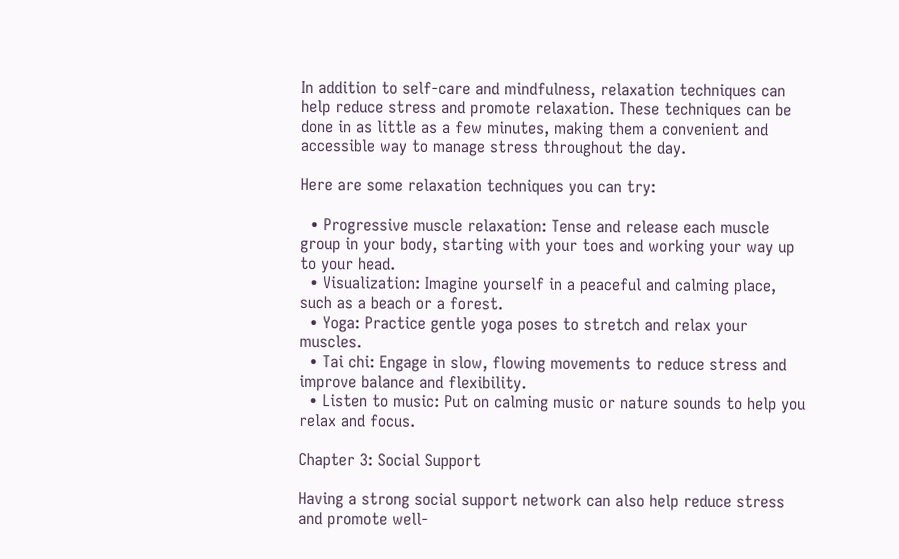In addition to self-care and mindfulness, relaxation techniques can help reduce stress and promote relaxation. These techniques can be done in as little as a few minutes, making them a convenient and accessible way to manage stress throughout the day.

Here are some relaxation techniques you can try:

  • Progressive muscle relaxation: Tense and release each muscle group in your body, starting with your toes and working your way up to your head.
  • Visualization: Imagine yourself in a peaceful and calming place, such as a beach or a forest.
  • Yoga: Practice gentle yoga poses to stretch and relax your muscles.
  • Tai chi: Engage in slow, flowing movements to reduce stress and improve balance and flexibility.
  • Listen to music: Put on calming music or nature sounds to help you relax and focus.

Chapter 3: Social Support

Having a strong social support network can also help reduce stress and promote well-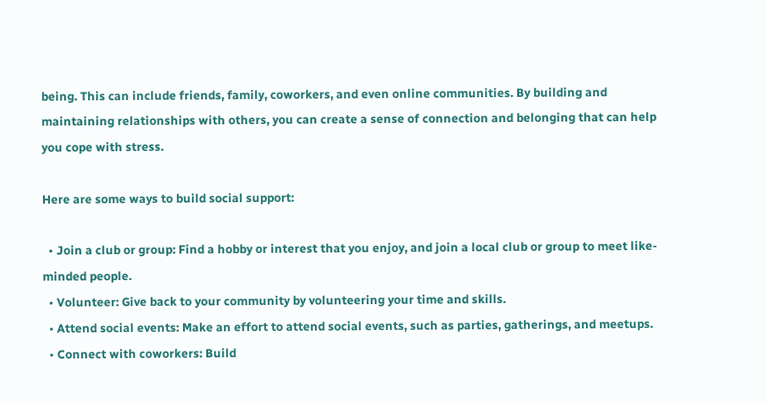being. This can include friends, family, coworkers, and even online communities. By building and maintaining relationships with others, you can create a sense of connection and belonging that can help you cope with stress.

Here are some ways to build social support:

  • Join a club or group: Find a hobby or interest that you enjoy, and join a local club or group to meet like-minded people.
  • Volunteer: Give back to your community by volunteering your time and skills.
  • Attend social events: Make an effort to attend social events, such as parties, gatherings, and meetups.
  • Connect with coworkers: Build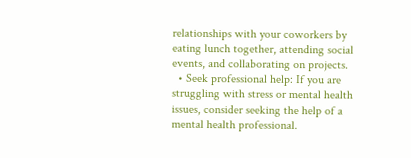relationships with your coworkers by eating lunch together, attending social events, and collaborating on projects.
  • Seek professional help: If you are struggling with stress or mental health issues, consider seeking the help of a mental health professional.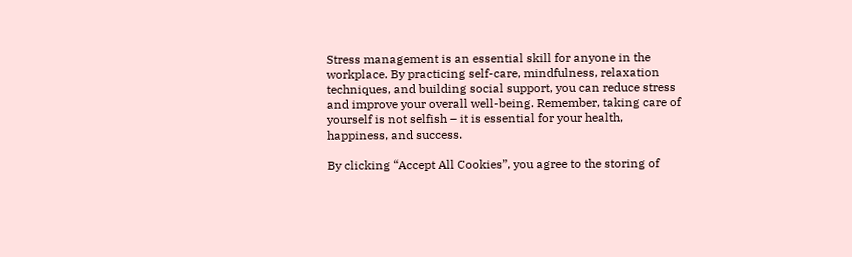Stress management is an essential skill for anyone in the workplace. By practicing self-care, mindfulness, relaxation techniques, and building social support, you can reduce stress and improve your overall well-being. Remember, taking care of yourself is not selfish – it is essential for your health, happiness, and success.

By clicking “Accept All Cookies”, you agree to the storing of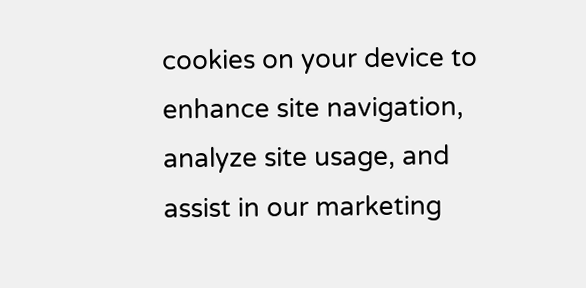cookies on your device to enhance site navigation, analyze site usage, and assist in our marketing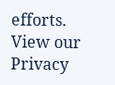efforts. View our Privacy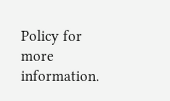Policy for more information.